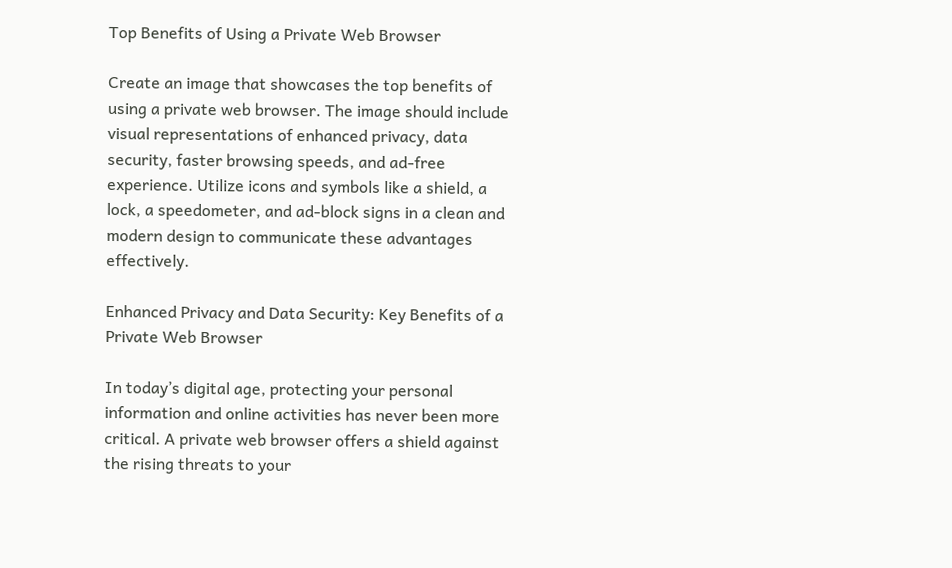Top Benefits of Using a Private Web Browser

Create an image that showcases the top benefits of using a private web browser. The image should include visual representations of enhanced privacy, data security, faster browsing speeds, and ad-free experience. Utilize icons and symbols like a shield, a lock, a speedometer, and ad-block signs in a clean and modern design to communicate these advantages effectively.

Enhanced Privacy and Data Security: Key Benefits of a Private Web Browser

In today’s digital age, protecting your personal information and online activities has never been more critical. A private web browser offers a shield against the rising threats to your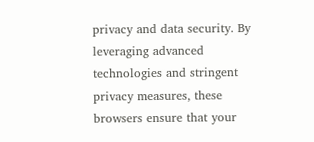privacy and data security. By leveraging advanced technologies and stringent privacy measures, these browsers ensure that your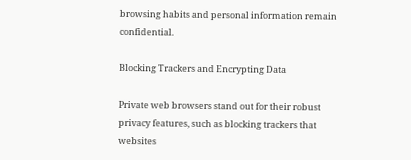browsing habits and personal information remain confidential.

Blocking Trackers and Encrypting Data

Private web browsers stand out for their robust privacy features, such as blocking trackers that websites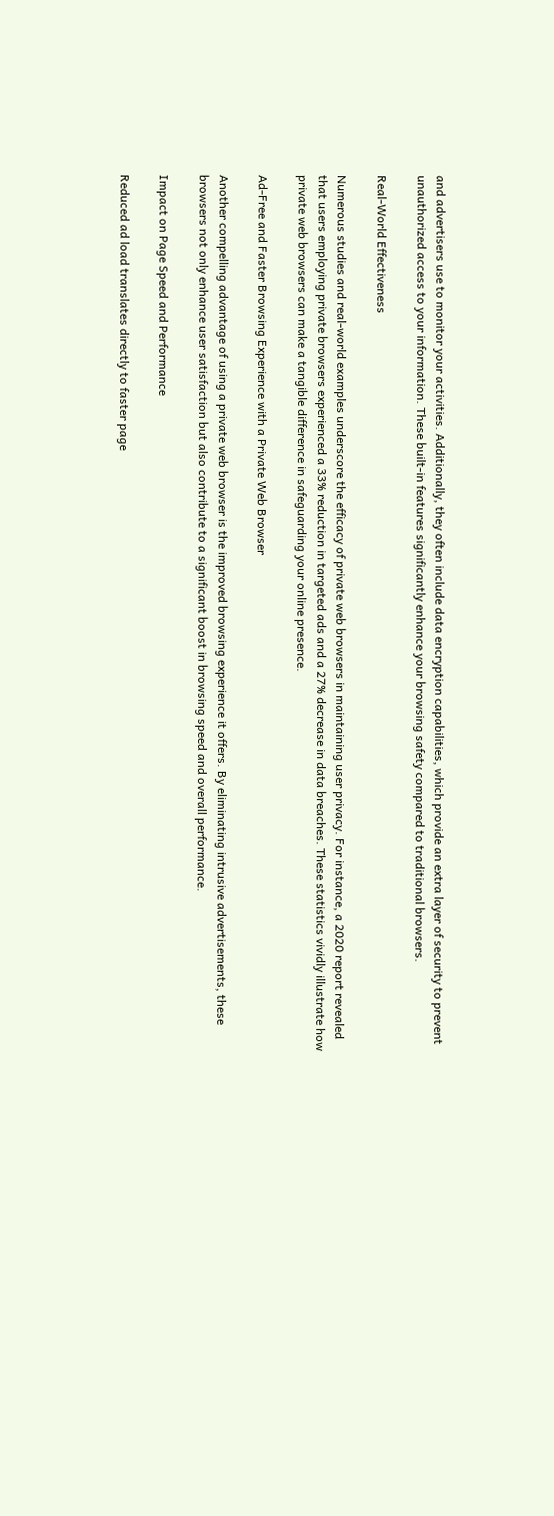and advertisers use to monitor your activities. Additionally, they often include data encryption capabilities, which provide an extra layer of security to prevent unauthorized access to your information. These built-in features significantly enhance your browsing safety compared to traditional browsers.

Real-World Effectiveness

Numerous studies and real-world examples underscore the efficacy of private web browsers in maintaining user privacy. For instance, a 2020 report revealed that users employing private browsers experienced a 33% reduction in targeted ads and a 27% decrease in data breaches. These statistics vividly illustrate how private web browsers can make a tangible difference in safeguarding your online presence.

Ad-Free and Faster Browsing Experience with a Private Web Browser

Another compelling advantage of using a private web browser is the improved browsing experience it offers. By eliminating intrusive advertisements, these browsers not only enhance user satisfaction but also contribute to a significant boost in browsing speed and overall performance.

Impact on Page Speed and Performance

Reduced ad load translates directly to faster page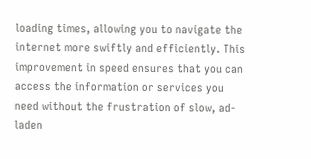loading times, allowing you to navigate the internet more swiftly and efficiently. This improvement in speed ensures that you can access the information or services you need without the frustration of slow, ad-laden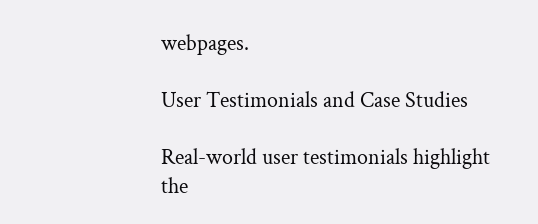webpages.

User Testimonials and Case Studies

Real-world user testimonials highlight the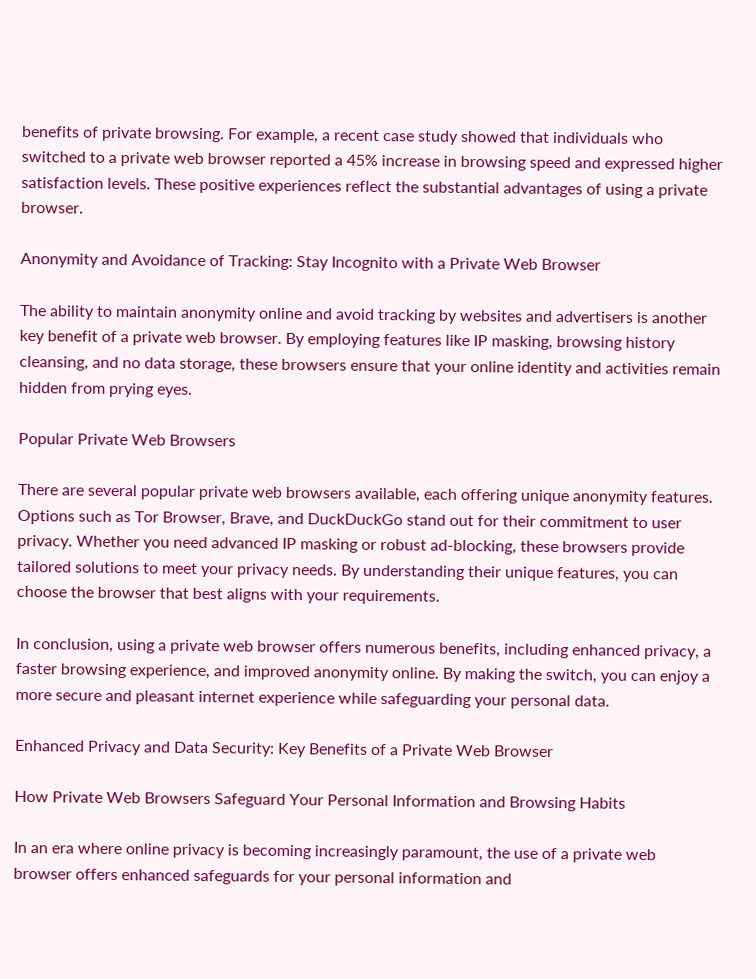benefits of private browsing. For example, a recent case study showed that individuals who switched to a private web browser reported a 45% increase in browsing speed and expressed higher satisfaction levels. These positive experiences reflect the substantial advantages of using a private browser.

Anonymity and Avoidance of Tracking: Stay Incognito with a Private Web Browser

The ability to maintain anonymity online and avoid tracking by websites and advertisers is another key benefit of a private web browser. By employing features like IP masking, browsing history cleansing, and no data storage, these browsers ensure that your online identity and activities remain hidden from prying eyes.

Popular Private Web Browsers

There are several popular private web browsers available, each offering unique anonymity features. Options such as Tor Browser, Brave, and DuckDuckGo stand out for their commitment to user privacy. Whether you need advanced IP masking or robust ad-blocking, these browsers provide tailored solutions to meet your privacy needs. By understanding their unique features, you can choose the browser that best aligns with your requirements.

In conclusion, using a private web browser offers numerous benefits, including enhanced privacy, a faster browsing experience, and improved anonymity online. By making the switch, you can enjoy a more secure and pleasant internet experience while safeguarding your personal data.

Enhanced Privacy and Data Security: Key Benefits of a Private Web Browser

How Private Web Browsers Safeguard Your Personal Information and Browsing Habits

In an era where online privacy is becoming increasingly paramount, the use of a private web browser offers enhanced safeguards for your personal information and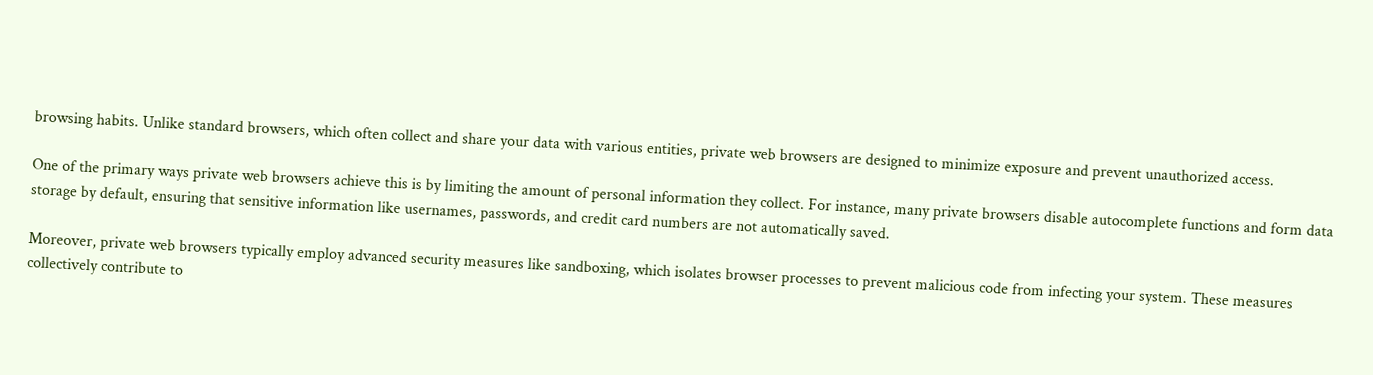browsing habits. Unlike standard browsers, which often collect and share your data with various entities, private web browsers are designed to minimize exposure and prevent unauthorized access.

One of the primary ways private web browsers achieve this is by limiting the amount of personal information they collect. For instance, many private browsers disable autocomplete functions and form data storage by default, ensuring that sensitive information like usernames, passwords, and credit card numbers are not automatically saved.

Moreover, private web browsers typically employ advanced security measures like sandboxing, which isolates browser processes to prevent malicious code from infecting your system. These measures collectively contribute to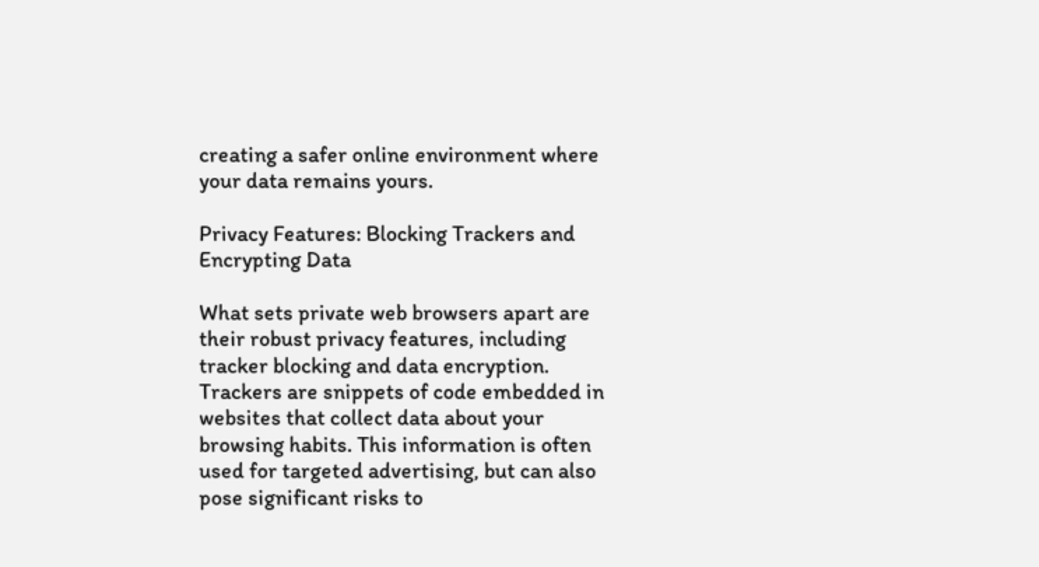creating a safer online environment where your data remains yours.

Privacy Features: Blocking Trackers and Encrypting Data

What sets private web browsers apart are their robust privacy features, including tracker blocking and data encryption. Trackers are snippets of code embedded in websites that collect data about your browsing habits. This information is often used for targeted advertising, but can also pose significant risks to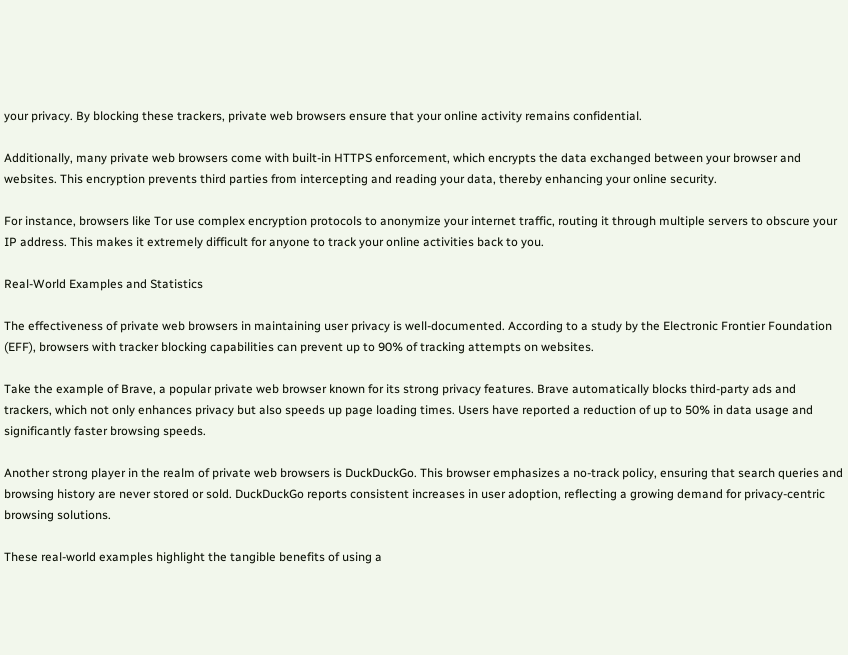your privacy. By blocking these trackers, private web browsers ensure that your online activity remains confidential.

Additionally, many private web browsers come with built-in HTTPS enforcement, which encrypts the data exchanged between your browser and websites. This encryption prevents third parties from intercepting and reading your data, thereby enhancing your online security.

For instance, browsers like Tor use complex encryption protocols to anonymize your internet traffic, routing it through multiple servers to obscure your IP address. This makes it extremely difficult for anyone to track your online activities back to you.

Real-World Examples and Statistics

The effectiveness of private web browsers in maintaining user privacy is well-documented. According to a study by the Electronic Frontier Foundation (EFF), browsers with tracker blocking capabilities can prevent up to 90% of tracking attempts on websites.

Take the example of Brave, a popular private web browser known for its strong privacy features. Brave automatically blocks third-party ads and trackers, which not only enhances privacy but also speeds up page loading times. Users have reported a reduction of up to 50% in data usage and significantly faster browsing speeds.

Another strong player in the realm of private web browsers is DuckDuckGo. This browser emphasizes a no-track policy, ensuring that search queries and browsing history are never stored or sold. DuckDuckGo reports consistent increases in user adoption, reflecting a growing demand for privacy-centric browsing solutions.

These real-world examples highlight the tangible benefits of using a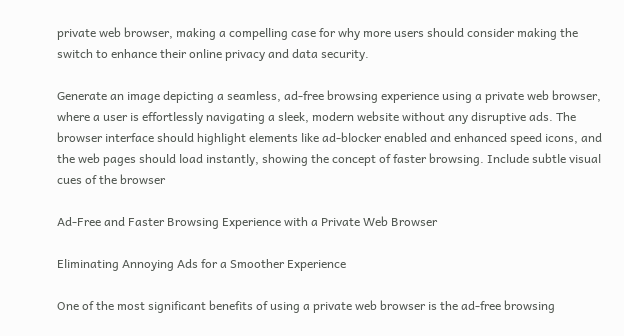private web browser, making a compelling case for why more users should consider making the switch to enhance their online privacy and data security.

Generate an image depicting a seamless, ad-free browsing experience using a private web browser, where a user is effortlessly navigating a sleek, modern website without any disruptive ads. The browser interface should highlight elements like ad-blocker enabled and enhanced speed icons, and the web pages should load instantly, showing the concept of faster browsing. Include subtle visual cues of the browser

Ad-Free and Faster Browsing Experience with a Private Web Browser

Eliminating Annoying Ads for a Smoother Experience

One of the most significant benefits of using a private web browser is the ad-free browsing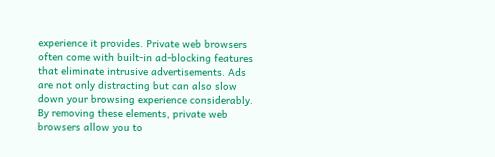experience it provides. Private web browsers often come with built-in ad-blocking features that eliminate intrusive advertisements. Ads are not only distracting but can also slow down your browsing experience considerably. By removing these elements, private web browsers allow you to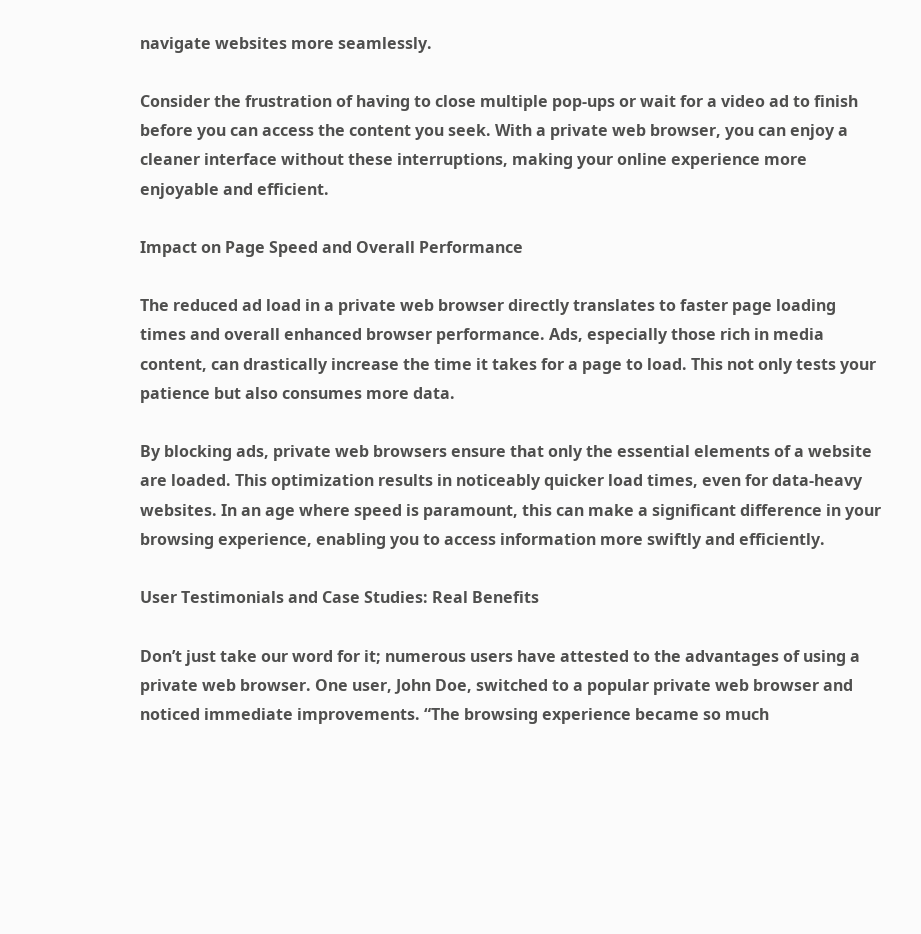navigate websites more seamlessly.

Consider the frustration of having to close multiple pop-ups or wait for a video ad to finish before you can access the content you seek. With a private web browser, you can enjoy a cleaner interface without these interruptions, making your online experience more enjoyable and efficient.

Impact on Page Speed and Overall Performance

The reduced ad load in a private web browser directly translates to faster page loading times and overall enhanced browser performance. Ads, especially those rich in media content, can drastically increase the time it takes for a page to load. This not only tests your patience but also consumes more data.

By blocking ads, private web browsers ensure that only the essential elements of a website are loaded. This optimization results in noticeably quicker load times, even for data-heavy websites. In an age where speed is paramount, this can make a significant difference in your browsing experience, enabling you to access information more swiftly and efficiently.

User Testimonials and Case Studies: Real Benefits

Don’t just take our word for it; numerous users have attested to the advantages of using a private web browser. One user, John Doe, switched to a popular private web browser and noticed immediate improvements. “The browsing experience became so much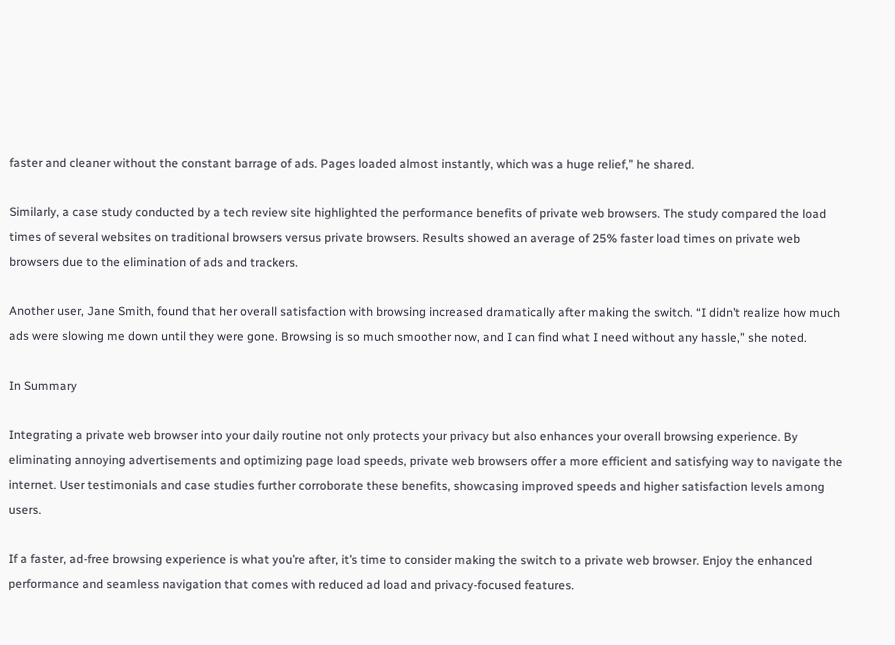faster and cleaner without the constant barrage of ads. Pages loaded almost instantly, which was a huge relief,” he shared.

Similarly, a case study conducted by a tech review site highlighted the performance benefits of private web browsers. The study compared the load times of several websites on traditional browsers versus private browsers. Results showed an average of 25% faster load times on private web browsers due to the elimination of ads and trackers.

Another user, Jane Smith, found that her overall satisfaction with browsing increased dramatically after making the switch. “I didn’t realize how much ads were slowing me down until they were gone. Browsing is so much smoother now, and I can find what I need without any hassle,” she noted.

In Summary

Integrating a private web browser into your daily routine not only protects your privacy but also enhances your overall browsing experience. By eliminating annoying advertisements and optimizing page load speeds, private web browsers offer a more efficient and satisfying way to navigate the internet. User testimonials and case studies further corroborate these benefits, showcasing improved speeds and higher satisfaction levels among users.

If a faster, ad-free browsing experience is what you’re after, it’s time to consider making the switch to a private web browser. Enjoy the enhanced performance and seamless navigation that comes with reduced ad load and privacy-focused features.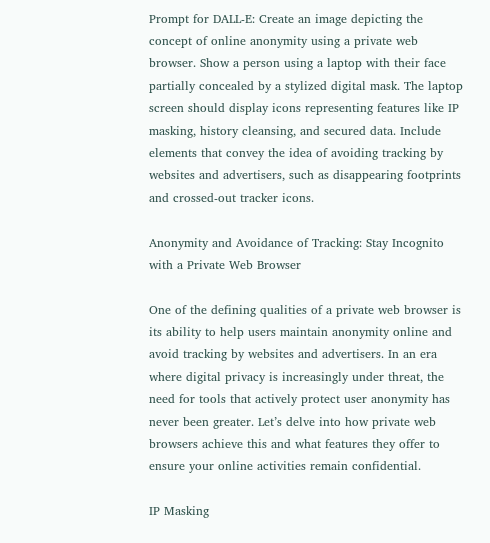Prompt for DALL-E: Create an image depicting the concept of online anonymity using a private web browser. Show a person using a laptop with their face partially concealed by a stylized digital mask. The laptop screen should display icons representing features like IP masking, history cleansing, and secured data. Include elements that convey the idea of avoiding tracking by websites and advertisers, such as disappearing footprints and crossed-out tracker icons.

Anonymity and Avoidance of Tracking: Stay Incognito with a Private Web Browser

One of the defining qualities of a private web browser is its ability to help users maintain anonymity online and avoid tracking by websites and advertisers. In an era where digital privacy is increasingly under threat, the need for tools that actively protect user anonymity has never been greater. Let’s delve into how private web browsers achieve this and what features they offer to ensure your online activities remain confidential.

IP Masking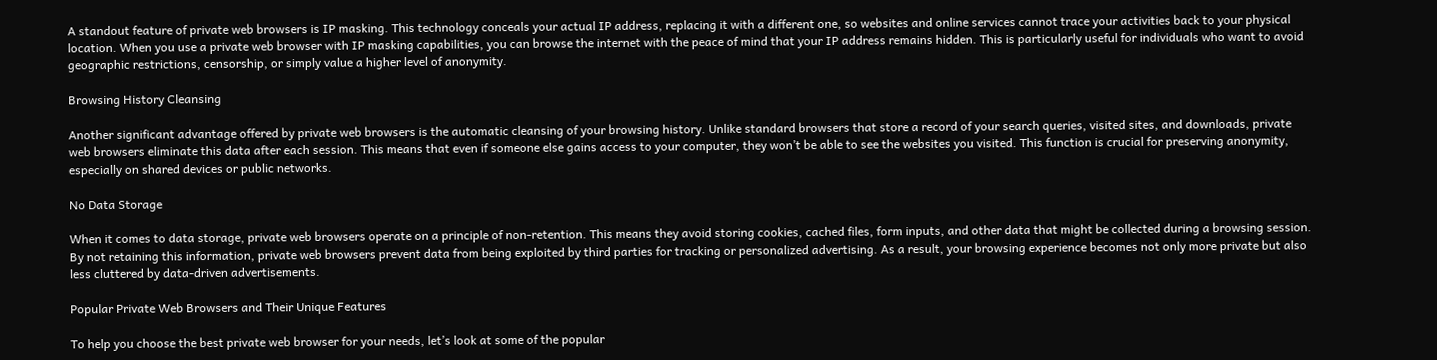A standout feature of private web browsers is IP masking. This technology conceals your actual IP address, replacing it with a different one, so websites and online services cannot trace your activities back to your physical location. When you use a private web browser with IP masking capabilities, you can browse the internet with the peace of mind that your IP address remains hidden. This is particularly useful for individuals who want to avoid geographic restrictions, censorship, or simply value a higher level of anonymity.

Browsing History Cleansing

Another significant advantage offered by private web browsers is the automatic cleansing of your browsing history. Unlike standard browsers that store a record of your search queries, visited sites, and downloads, private web browsers eliminate this data after each session. This means that even if someone else gains access to your computer, they won’t be able to see the websites you visited. This function is crucial for preserving anonymity, especially on shared devices or public networks.

No Data Storage

When it comes to data storage, private web browsers operate on a principle of non-retention. This means they avoid storing cookies, cached files, form inputs, and other data that might be collected during a browsing session. By not retaining this information, private web browsers prevent data from being exploited by third parties for tracking or personalized advertising. As a result, your browsing experience becomes not only more private but also less cluttered by data-driven advertisements.

Popular Private Web Browsers and Their Unique Features

To help you choose the best private web browser for your needs, let’s look at some of the popular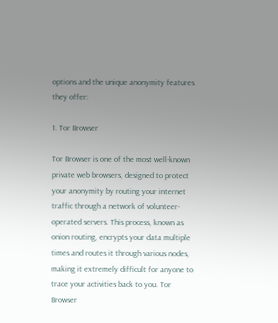options and the unique anonymity features they offer:

1. Tor Browser

Tor Browser is one of the most well-known private web browsers, designed to protect your anonymity by routing your internet traffic through a network of volunteer-operated servers. This process, known as onion routing, encrypts your data multiple times and routes it through various nodes, making it extremely difficult for anyone to trace your activities back to you. Tor Browser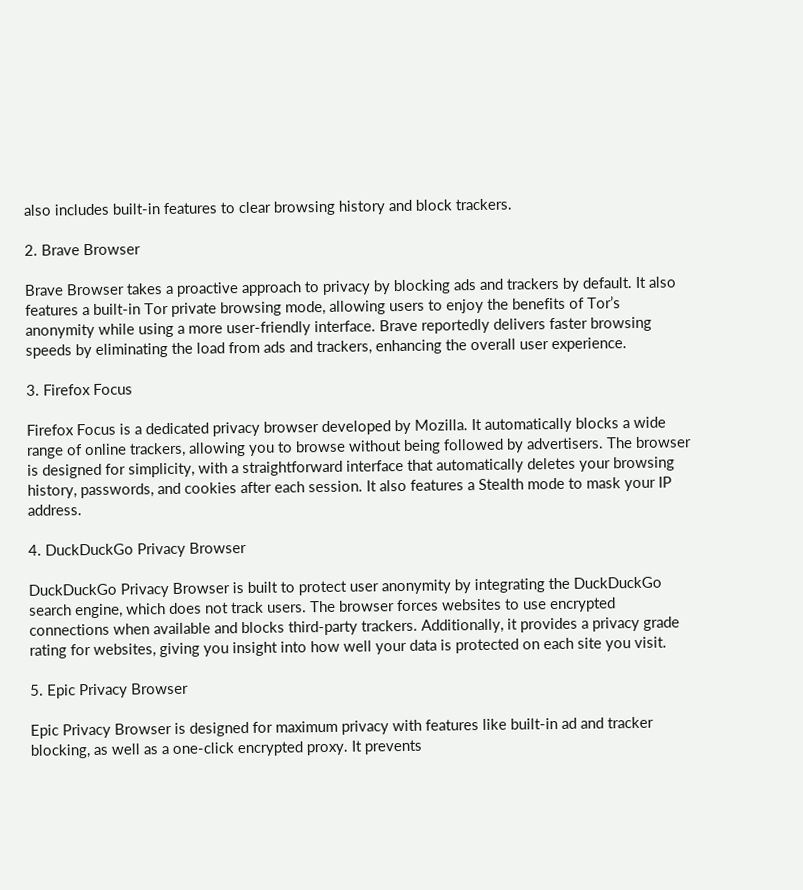also includes built-in features to clear browsing history and block trackers.

2. Brave Browser

Brave Browser takes a proactive approach to privacy by blocking ads and trackers by default. It also features a built-in Tor private browsing mode, allowing users to enjoy the benefits of Tor’s anonymity while using a more user-friendly interface. Brave reportedly delivers faster browsing speeds by eliminating the load from ads and trackers, enhancing the overall user experience.

3. Firefox Focus

Firefox Focus is a dedicated privacy browser developed by Mozilla. It automatically blocks a wide range of online trackers, allowing you to browse without being followed by advertisers. The browser is designed for simplicity, with a straightforward interface that automatically deletes your browsing history, passwords, and cookies after each session. It also features a Stealth mode to mask your IP address.

4. DuckDuckGo Privacy Browser

DuckDuckGo Privacy Browser is built to protect user anonymity by integrating the DuckDuckGo search engine, which does not track users. The browser forces websites to use encrypted connections when available and blocks third-party trackers. Additionally, it provides a privacy grade rating for websites, giving you insight into how well your data is protected on each site you visit.

5. Epic Privacy Browser

Epic Privacy Browser is designed for maximum privacy with features like built-in ad and tracker blocking, as well as a one-click encrypted proxy. It prevents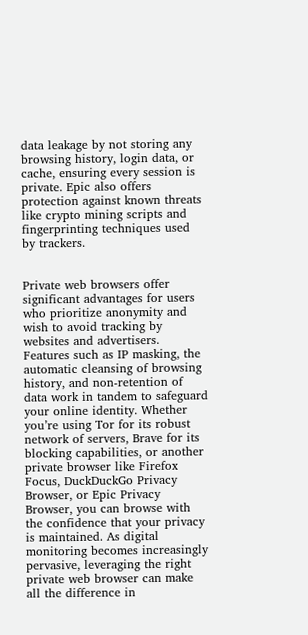data leakage by not storing any browsing history, login data, or cache, ensuring every session is private. Epic also offers protection against known threats like crypto mining scripts and fingerprinting techniques used by trackers.


Private web browsers offer significant advantages for users who prioritize anonymity and wish to avoid tracking by websites and advertisers. Features such as IP masking, the automatic cleansing of browsing history, and non-retention of data work in tandem to safeguard your online identity. Whether you’re using Tor for its robust network of servers, Brave for its blocking capabilities, or another private browser like Firefox Focus, DuckDuckGo Privacy Browser, or Epic Privacy Browser, you can browse with the confidence that your privacy is maintained. As digital monitoring becomes increasingly pervasive, leveraging the right private web browser can make all the difference in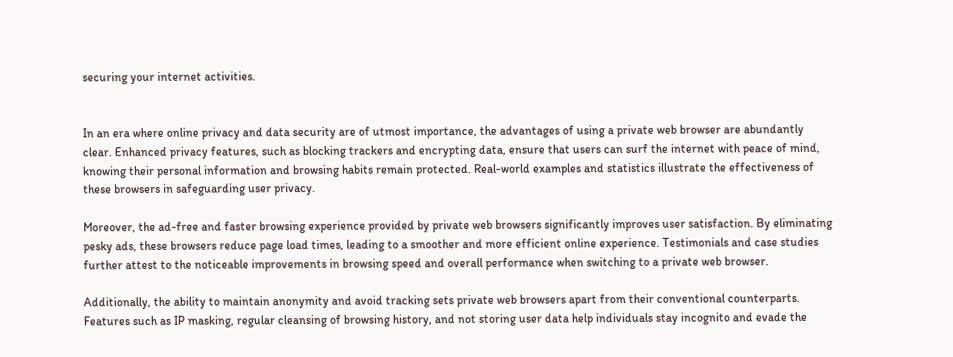securing your internet activities.


In an era where online privacy and data security are of utmost importance, the advantages of using a private web browser are abundantly clear. Enhanced privacy features, such as blocking trackers and encrypting data, ensure that users can surf the internet with peace of mind, knowing their personal information and browsing habits remain protected. Real-world examples and statistics illustrate the effectiveness of these browsers in safeguarding user privacy.

Moreover, the ad-free and faster browsing experience provided by private web browsers significantly improves user satisfaction. By eliminating pesky ads, these browsers reduce page load times, leading to a smoother and more efficient online experience. Testimonials and case studies further attest to the noticeable improvements in browsing speed and overall performance when switching to a private web browser.

Additionally, the ability to maintain anonymity and avoid tracking sets private web browsers apart from their conventional counterparts. Features such as IP masking, regular cleansing of browsing history, and not storing user data help individuals stay incognito and evade the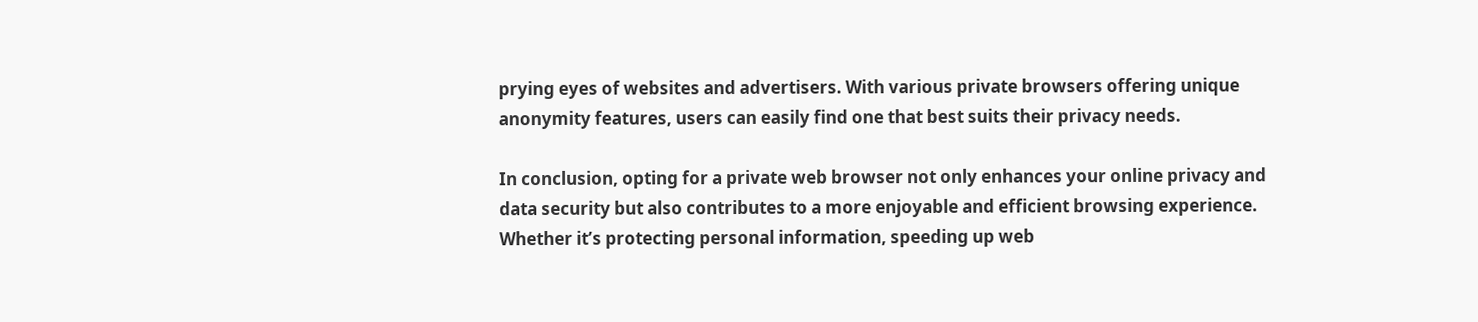prying eyes of websites and advertisers. With various private browsers offering unique anonymity features, users can easily find one that best suits their privacy needs.

In conclusion, opting for a private web browser not only enhances your online privacy and data security but also contributes to a more enjoyable and efficient browsing experience. Whether it’s protecting personal information, speeding up web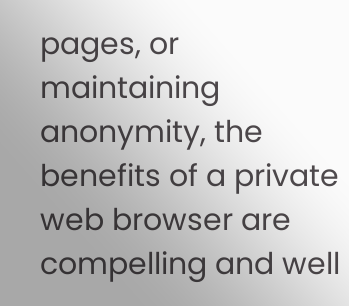pages, or maintaining anonymity, the benefits of a private web browser are compelling and well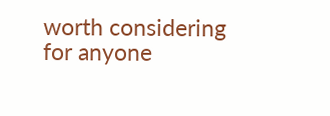worth considering for anyone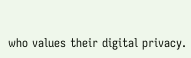who values their digital privacy.